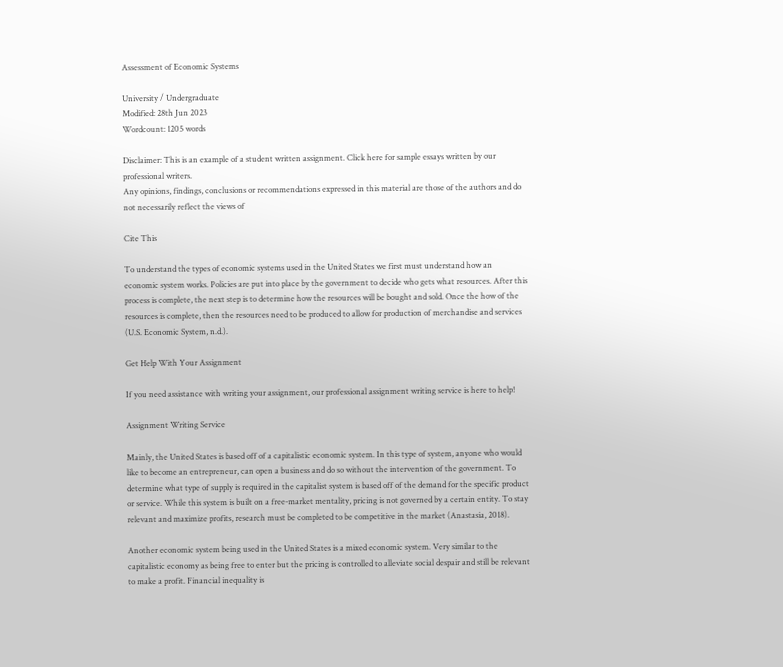Assessment of Economic Systems

University / Undergraduate
Modified: 28th Jun 2023
Wordcount: 1205 words

Disclaimer: This is an example of a student written assignment. Click here for sample essays written by our professional writers.
Any opinions, findings, conclusions or recommendations expressed in this material are those of the authors and do not necessarily reflect the views of

Cite This

To understand the types of economic systems used in the United States we first must understand how an economic system works. Policies are put into place by the government to decide who gets what resources. After this process is complete, the next step is to determine how the resources will be bought and sold. Once the how of the resources is complete, then the resources need to be produced to allow for production of merchandise and services (U.S. Economic System, n.d.).

Get Help With Your Assignment

If you need assistance with writing your assignment, our professional assignment writing service is here to help!

Assignment Writing Service

Mainly, the United States is based off of a capitalistic economic system. In this type of system, anyone who would like to become an entrepreneur, can open a business and do so without the intervention of the government. To determine what type of supply is required in the capitalist system is based off of the demand for the specific product or service. While this system is built on a free-market mentality, pricing is not governed by a certain entity. To stay relevant and maximize profits, research must be completed to be competitive in the market (Anastasia, 2018).

Another economic system being used in the United States is a mixed economic system. Very similar to the capitalistic economy as being free to enter but the pricing is controlled to alleviate social despair and still be relevant to make a profit. Financial inequality is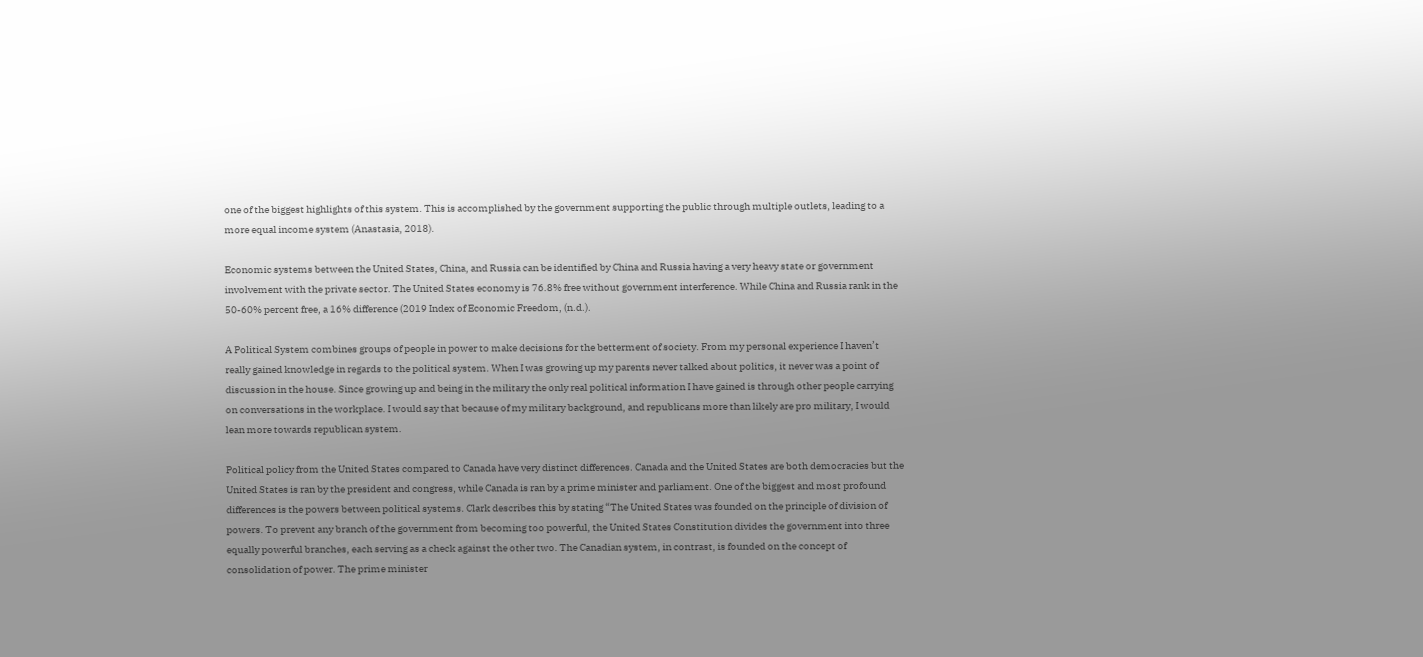one of the biggest highlights of this system. This is accomplished by the government supporting the public through multiple outlets, leading to a more equal income system (Anastasia, 2018).

Economic systems between the United States, China, and Russia can be identified by China and Russia having a very heavy state or government involvement with the private sector. The United States economy is 76.8% free without government interference. While China and Russia rank in the 50-60% percent free, a 16% difference (2019 Index of Economic Freedom, (n.d.).

A Political System combines groups of people in power to make decisions for the betterment of society. From my personal experience I haven’t really gained knowledge in regards to the political system. When I was growing up my parents never talked about politics, it never was a point of discussion in the house. Since growing up and being in the military the only real political information I have gained is through other people carrying on conversations in the workplace. I would say that because of my military background, and republicans more than likely are pro military, I would lean more towards republican system.

Political policy from the United States compared to Canada have very distinct differences. Canada and the United States are both democracies but the United States is ran by the president and congress, while Canada is ran by a prime minister and parliament. One of the biggest and most profound differences is the powers between political systems. Clark describes this by stating “The United States was founded on the principle of division of powers. To prevent any branch of the government from becoming too powerful, the United States Constitution divides the government into three equally powerful branches, each serving as a check against the other two. The Canadian system, in contrast, is founded on the concept of consolidation of power. The prime minister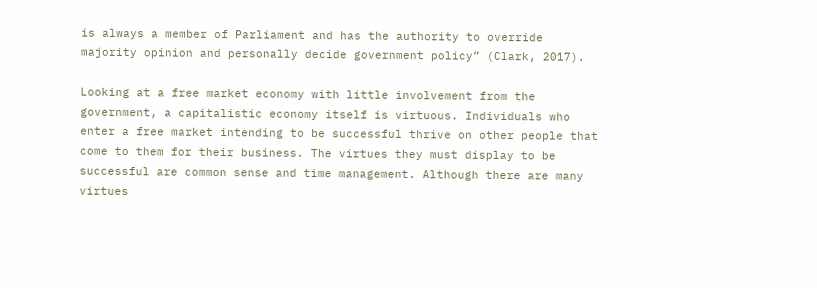is always a member of Parliament and has the authority to override majority opinion and personally decide government policy” (Clark, 2017).

Looking at a free market economy with little involvement from the government, a capitalistic economy itself is virtuous. Individuals who enter a free market intending to be successful thrive on other people that come to them for their business. The virtues they must display to be successful are common sense and time management. Although there are many virtues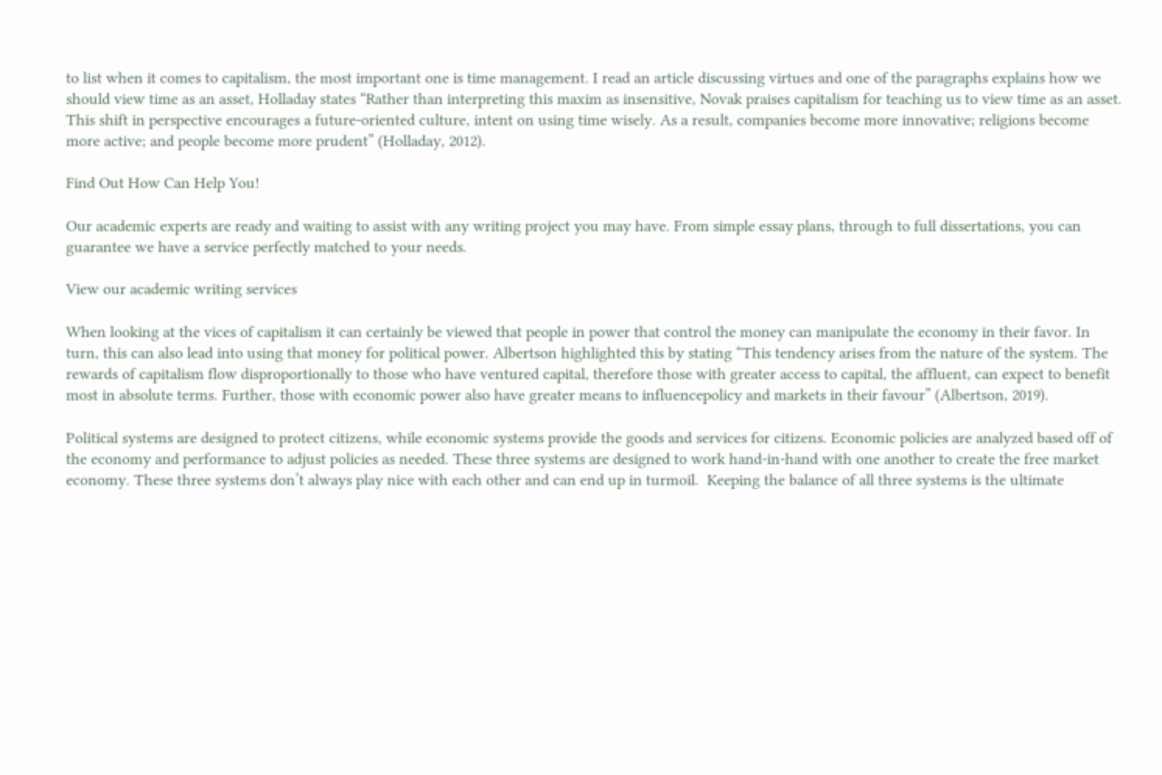to list when it comes to capitalism, the most important one is time management. I read an article discussing virtues and one of the paragraphs explains how we should view time as an asset, Holladay states “Rather than interpreting this maxim as insensitive, Novak praises capitalism for teaching us to view time as an asset. This shift in perspective encourages a future-oriented culture, intent on using time wisely. As a result, companies become more innovative; religions become more active; and people become more prudent” (Holladay, 2012).

Find Out How Can Help You!

Our academic experts are ready and waiting to assist with any writing project you may have. From simple essay plans, through to full dissertations, you can guarantee we have a service perfectly matched to your needs.

View our academic writing services

When looking at the vices of capitalism it can certainly be viewed that people in power that control the money can manipulate the economy in their favor. In turn, this can also lead into using that money for political power. Albertson highlighted this by stating “This tendency arises from the nature of the system. The rewards of capitalism flow disproportionally to those who have ventured capital, therefore those with greater access to capital, the affluent, can expect to benefit most in absolute terms. Further, those with economic power also have greater means to influencepolicy and markets in their favour” (Albertson, 2019).

Political systems are designed to protect citizens, while economic systems provide the goods and services for citizens. Economic policies are analyzed based off of the economy and performance to adjust policies as needed. These three systems are designed to work hand-in-hand with one another to create the free market economy. These three systems don’t always play nice with each other and can end up in turmoil.  Keeping the balance of all three systems is the ultimate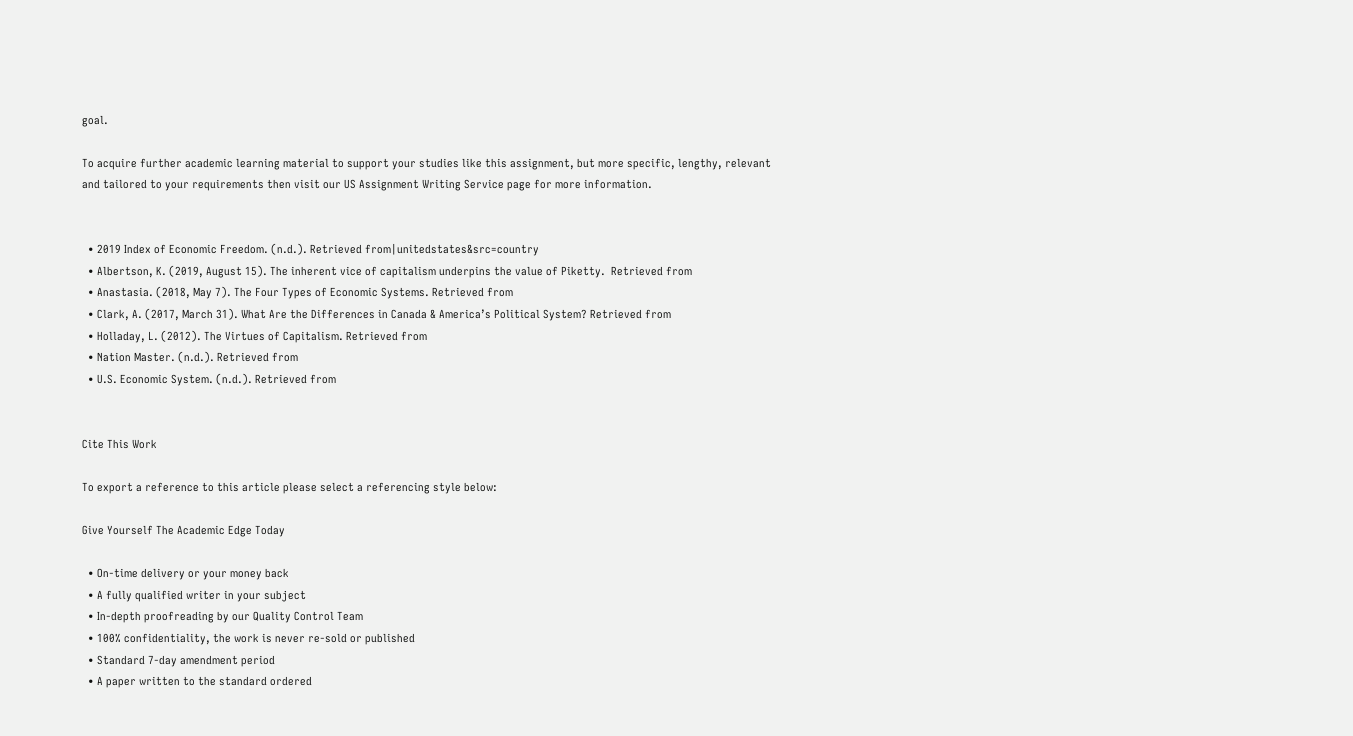goal.

To acquire further academic learning material to support your studies like this assignment, but more specific, lengthy, relevant and tailored to your requirements then visit our US Assignment Writing Service page for more information.


  • 2019 Index of Economic Freedom. (n.d.). Retrieved from|unitedstates&src=country
  • Albertson, K. (2019, August 15). The inherent vice of capitalism underpins the value of Piketty.  Retrieved from
  • Anastasia. (2018, May 7). The Four Types of Economic Systems. Retrieved from
  • Clark, A. (2017, March 31). What Are the Differences in Canada & America’s Political System? Retrieved from
  • Holladay, L. (2012). The Virtues of Capitalism. Retrieved from
  • Nation Master. (n.d.). Retrieved from
  • U.S. Economic System. (n.d.). Retrieved from


Cite This Work

To export a reference to this article please select a referencing style below:

Give Yourself The Academic Edge Today

  • On-time delivery or your money back
  • A fully qualified writer in your subject
  • In-depth proofreading by our Quality Control Team
  • 100% confidentiality, the work is never re-sold or published
  • Standard 7-day amendment period
  • A paper written to the standard ordered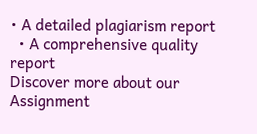• A detailed plagiarism report
  • A comprehensive quality report
Discover more about our
Assignment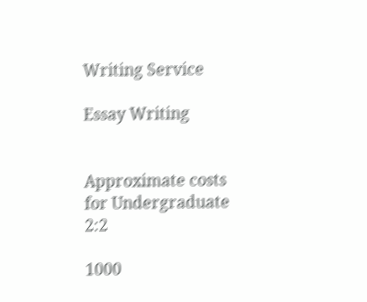Writing Service

Essay Writing


Approximate costs for Undergraduate 2:2

1000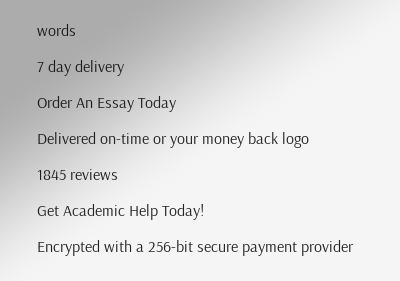words

7 day delivery

Order An Essay Today

Delivered on-time or your money back logo

1845 reviews

Get Academic Help Today!

Encrypted with a 256-bit secure payment provider